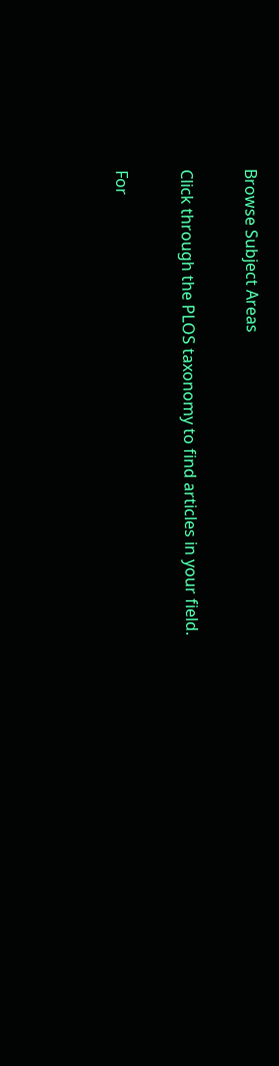Browse Subject Areas

Click through the PLOS taxonomy to find articles in your field.

For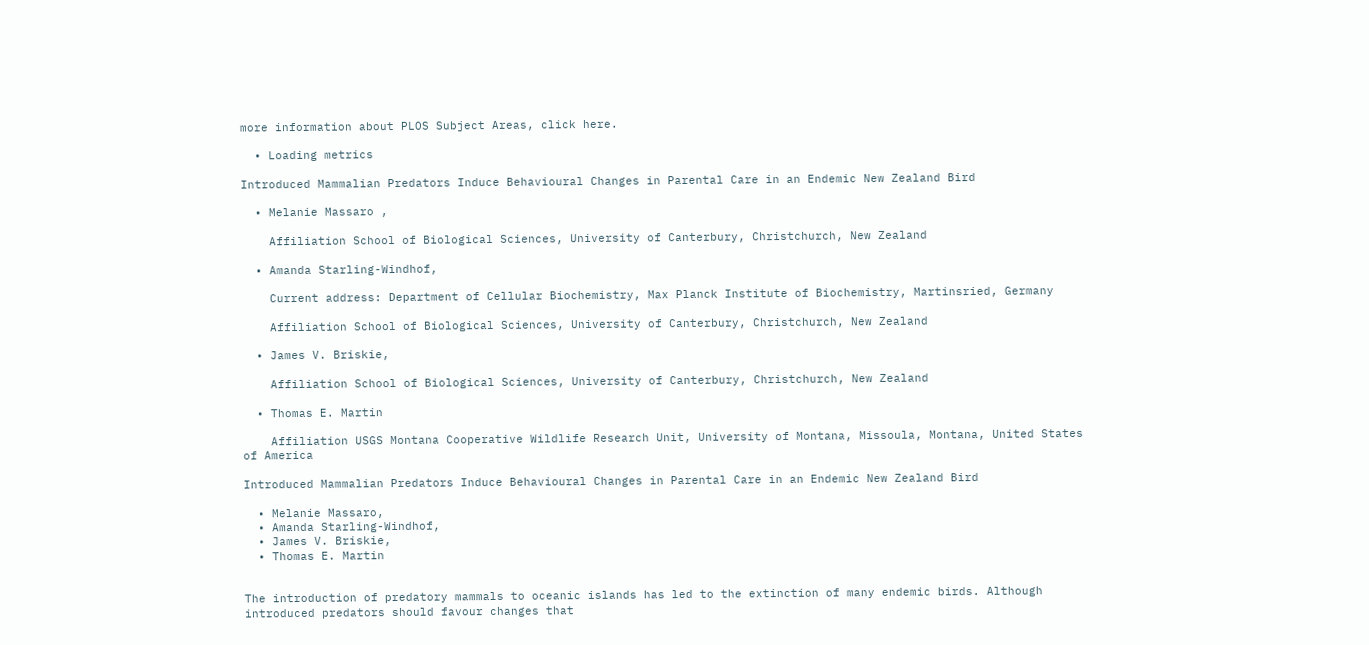more information about PLOS Subject Areas, click here.

  • Loading metrics

Introduced Mammalian Predators Induce Behavioural Changes in Parental Care in an Endemic New Zealand Bird

  • Melanie Massaro ,

    Affiliation School of Biological Sciences, University of Canterbury, Christchurch, New Zealand

  • Amanda Starling-Windhof,

    Current address: Department of Cellular Biochemistry, Max Planck Institute of Biochemistry, Martinsried, Germany

    Affiliation School of Biological Sciences, University of Canterbury, Christchurch, New Zealand

  • James V. Briskie,

    Affiliation School of Biological Sciences, University of Canterbury, Christchurch, New Zealand

  • Thomas E. Martin

    Affiliation USGS Montana Cooperative Wildlife Research Unit, University of Montana, Missoula, Montana, United States of America

Introduced Mammalian Predators Induce Behavioural Changes in Parental Care in an Endemic New Zealand Bird

  • Melanie Massaro,
  • Amanda Starling-Windhof,
  • James V. Briskie,
  • Thomas E. Martin


The introduction of predatory mammals to oceanic islands has led to the extinction of many endemic birds. Although introduced predators should favour changes that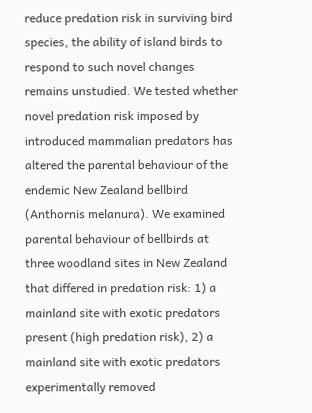reduce predation risk in surviving bird species, the ability of island birds to respond to such novel changes remains unstudied. We tested whether novel predation risk imposed by introduced mammalian predators has altered the parental behaviour of the endemic New Zealand bellbird (Anthornis melanura). We examined parental behaviour of bellbirds at three woodland sites in New Zealand that differed in predation risk: 1) a mainland site with exotic predators present (high predation risk), 2) a mainland site with exotic predators experimentally removed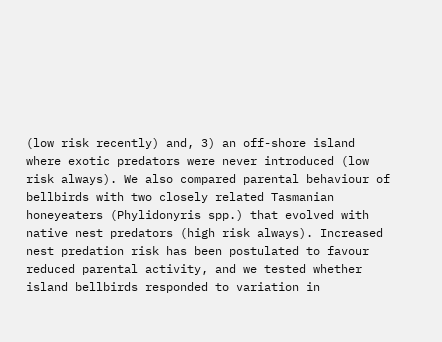(low risk recently) and, 3) an off-shore island where exotic predators were never introduced (low risk always). We also compared parental behaviour of bellbirds with two closely related Tasmanian honeyeaters (Phylidonyris spp.) that evolved with native nest predators (high risk always). Increased nest predation risk has been postulated to favour reduced parental activity, and we tested whether island bellbirds responded to variation in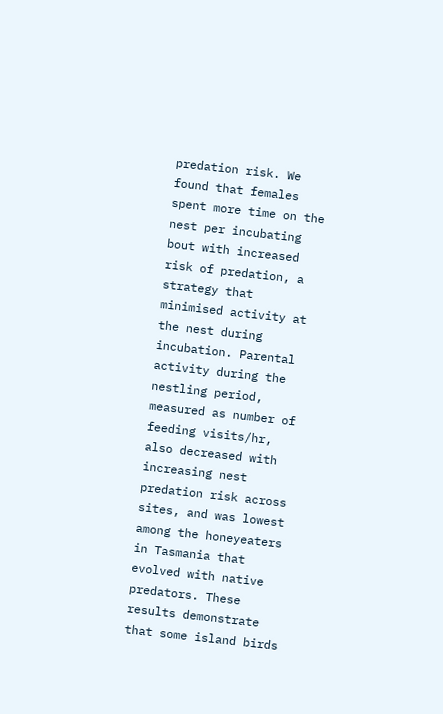predation risk. We found that females spent more time on the nest per incubating bout with increased risk of predation, a strategy that minimised activity at the nest during incubation. Parental activity during the nestling period, measured as number of feeding visits/hr, also decreased with increasing nest predation risk across sites, and was lowest among the honeyeaters in Tasmania that evolved with native predators. These results demonstrate that some island birds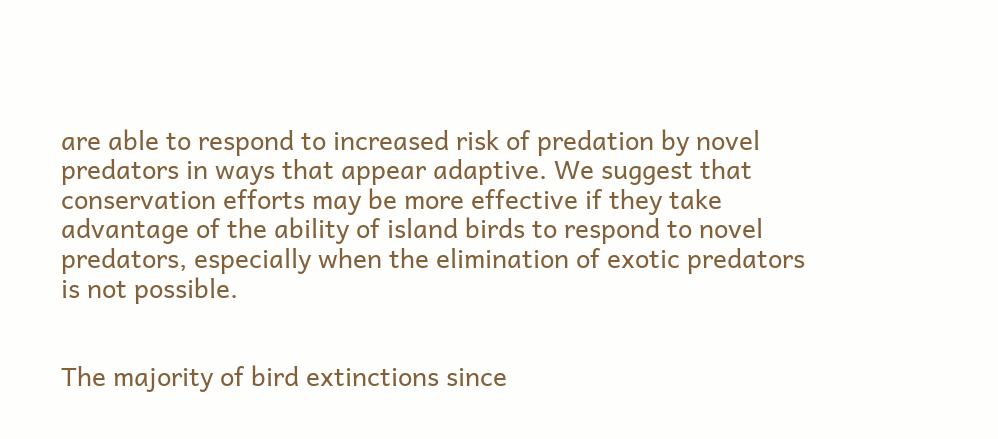are able to respond to increased risk of predation by novel predators in ways that appear adaptive. We suggest that conservation efforts may be more effective if they take advantage of the ability of island birds to respond to novel predators, especially when the elimination of exotic predators is not possible.


The majority of bird extinctions since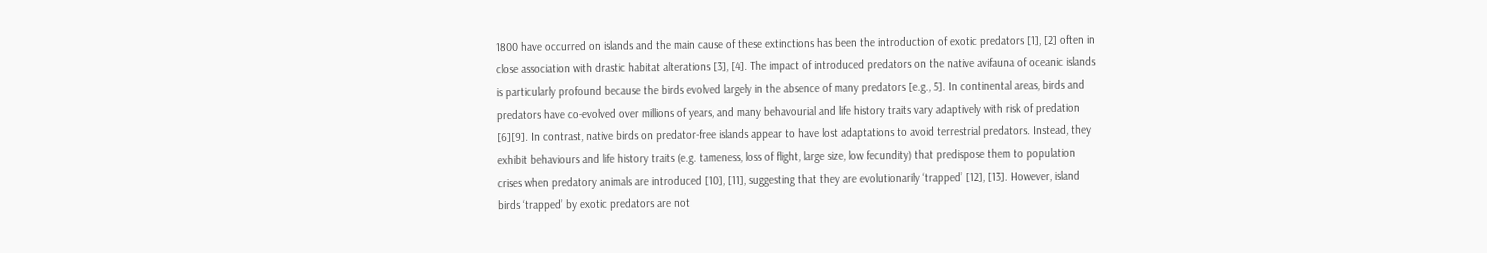1800 have occurred on islands and the main cause of these extinctions has been the introduction of exotic predators [1], [2] often in close association with drastic habitat alterations [3], [4]. The impact of introduced predators on the native avifauna of oceanic islands is particularly profound because the birds evolved largely in the absence of many predators [e.g., 5]. In continental areas, birds and predators have co-evolved over millions of years, and many behavourial and life history traits vary adaptively with risk of predation [6][9]. In contrast, native birds on predator-free islands appear to have lost adaptations to avoid terrestrial predators. Instead, they exhibit behaviours and life history traits (e.g. tameness, loss of flight, large size, low fecundity) that predispose them to population crises when predatory animals are introduced [10], [11], suggesting that they are evolutionarily ‘trapped’ [12], [13]. However, island birds ‘trapped’ by exotic predators are not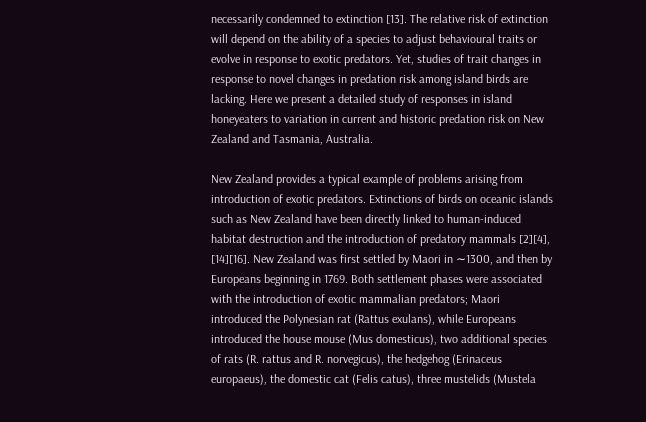necessarily condemned to extinction [13]. The relative risk of extinction will depend on the ability of a species to adjust behavioural traits or evolve in response to exotic predators. Yet, studies of trait changes in response to novel changes in predation risk among island birds are lacking. Here we present a detailed study of responses in island honeyeaters to variation in current and historic predation risk on New Zealand and Tasmania, Australia.

New Zealand provides a typical example of problems arising from introduction of exotic predators. Extinctions of birds on oceanic islands such as New Zealand have been directly linked to human-induced habitat destruction and the introduction of predatory mammals [2][4], [14][16]. New Zealand was first settled by Maori in ∼1300, and then by Europeans beginning in 1769. Both settlement phases were associated with the introduction of exotic mammalian predators; Maori introduced the Polynesian rat (Rattus exulans), while Europeans introduced the house mouse (Mus domesticus), two additional species of rats (R. rattus and R. norvegicus), the hedgehog (Erinaceus europaeus), the domestic cat (Felis catus), three mustelids (Mustela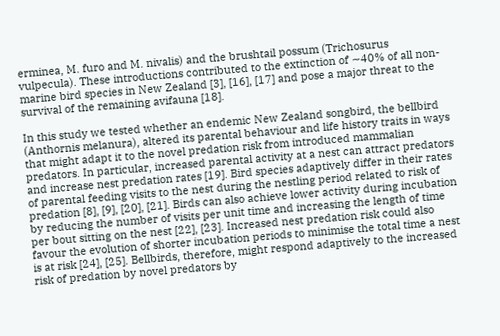erminea, M. furo and M. nivalis) and the brushtail possum (Trichosurus vulpecula). These introductions contributed to the extinction of ∼40% of all non-marine bird species in New Zealand [3], [16], [17] and pose a major threat to the survival of the remaining avifauna [18].

In this study we tested whether an endemic New Zealand songbird, the bellbird (Anthornis melanura), altered its parental behaviour and life history traits in ways that might adapt it to the novel predation risk from introduced mammalian predators. In particular, increased parental activity at a nest can attract predators and increase nest predation rates [19]. Bird species adaptively differ in their rates of parental feeding visits to the nest during the nestling period related to risk of predation [8], [9], [20], [21]. Birds can also achieve lower activity during incubation by reducing the number of visits per unit time and increasing the length of time per bout sitting on the nest [22], [23]. Increased nest predation risk could also favour the evolution of shorter incubation periods to minimise the total time a nest is at risk [24], [25]. Bellbirds, therefore, might respond adaptively to the increased risk of predation by novel predators by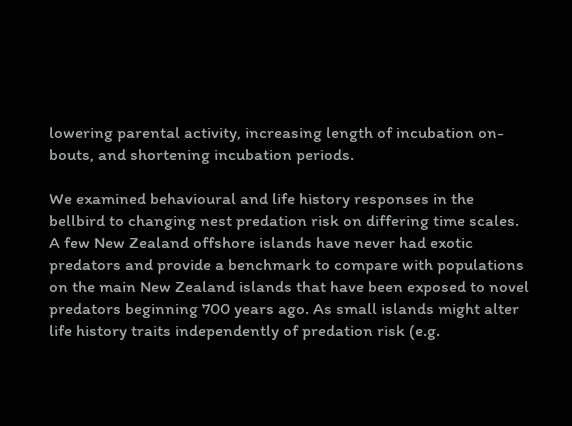lowering parental activity, increasing length of incubation on-bouts, and shortening incubation periods.

We examined behavioural and life history responses in the bellbird to changing nest predation risk on differing time scales. A few New Zealand offshore islands have never had exotic predators and provide a benchmark to compare with populations on the main New Zealand islands that have been exposed to novel predators beginning 700 years ago. As small islands might alter life history traits independently of predation risk (e.g.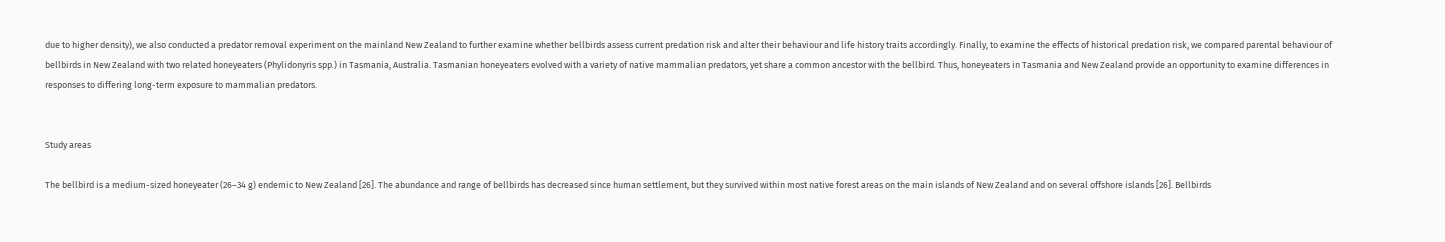due to higher density), we also conducted a predator removal experiment on the mainland New Zealand to further examine whether bellbirds assess current predation risk and alter their behaviour and life history traits accordingly. Finally, to examine the effects of historical predation risk, we compared parental behaviour of bellbirds in New Zealand with two related honeyeaters (Phylidonyris spp.) in Tasmania, Australia. Tasmanian honeyeaters evolved with a variety of native mammalian predators, yet share a common ancestor with the bellbird. Thus, honeyeaters in Tasmania and New Zealand provide an opportunity to examine differences in responses to differing long-term exposure to mammalian predators.


Study areas

The bellbird is a medium-sized honeyeater (26–34 g) endemic to New Zealand [26]. The abundance and range of bellbirds has decreased since human settlement, but they survived within most native forest areas on the main islands of New Zealand and on several offshore islands [26]. Bellbirds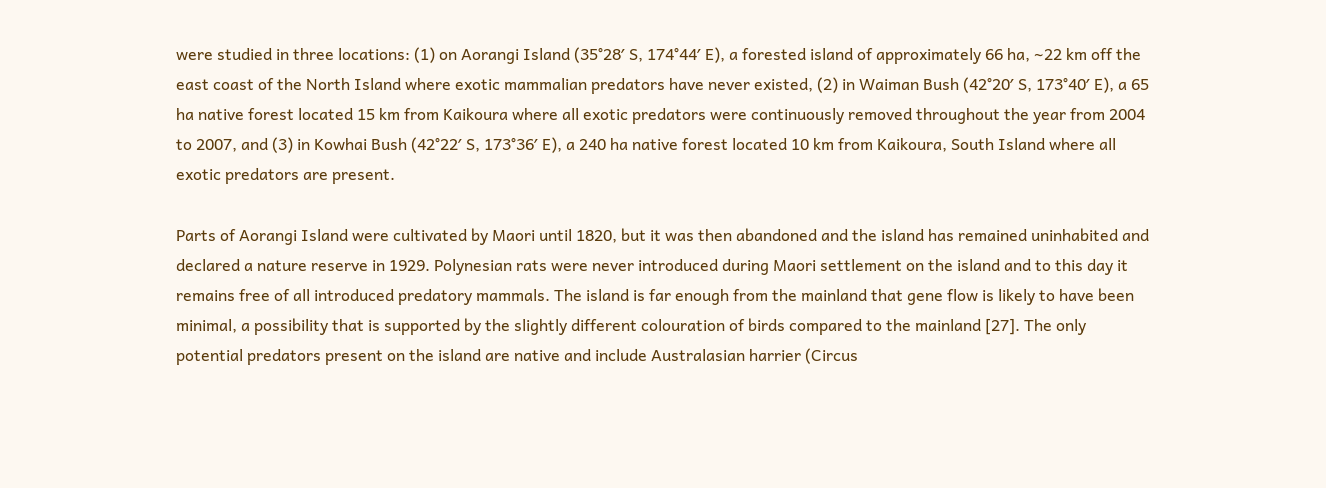were studied in three locations: (1) on Aorangi Island (35°28′ S, 174°44′ E), a forested island of approximately 66 ha, ∼22 km off the east coast of the North Island where exotic mammalian predators have never existed, (2) in Waiman Bush (42°20′ S, 173°40′ E), a 65 ha native forest located 15 km from Kaikoura where all exotic predators were continuously removed throughout the year from 2004 to 2007, and (3) in Kowhai Bush (42°22′ S, 173°36′ E), a 240 ha native forest located 10 km from Kaikoura, South Island where all exotic predators are present.

Parts of Aorangi Island were cultivated by Maori until 1820, but it was then abandoned and the island has remained uninhabited and declared a nature reserve in 1929. Polynesian rats were never introduced during Maori settlement on the island and to this day it remains free of all introduced predatory mammals. The island is far enough from the mainland that gene flow is likely to have been minimal, a possibility that is supported by the slightly different colouration of birds compared to the mainland [27]. The only potential predators present on the island are native and include Australasian harrier (Circus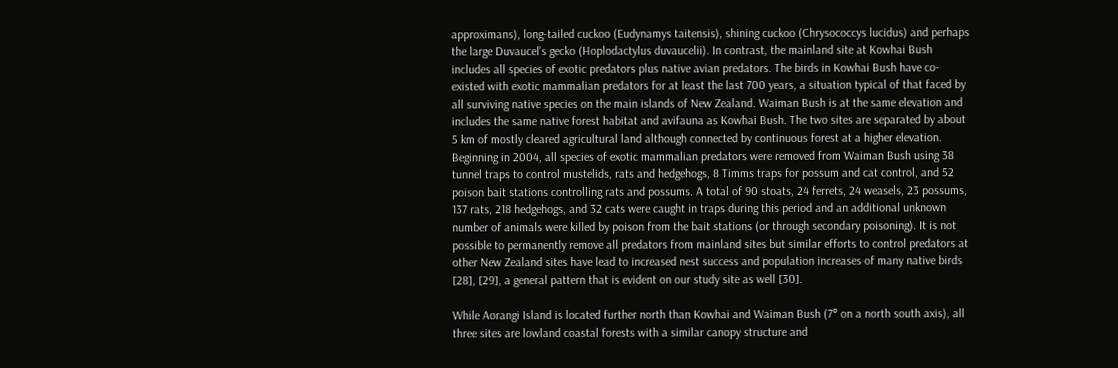approximans), long-tailed cuckoo (Eudynamys taitensis), shining cuckoo (Chrysococcys lucidus) and perhaps the large Duvaucel's gecko (Hoplodactylus duvaucelii). In contrast, the mainland site at Kowhai Bush includes all species of exotic predators plus native avian predators. The birds in Kowhai Bush have co-existed with exotic mammalian predators for at least the last 700 years, a situation typical of that faced by all surviving native species on the main islands of New Zealand. Waiman Bush is at the same elevation and includes the same native forest habitat and avifauna as Kowhai Bush. The two sites are separated by about 5 km of mostly cleared agricultural land although connected by continuous forest at a higher elevation. Beginning in 2004, all species of exotic mammalian predators were removed from Waiman Bush using 38 tunnel traps to control mustelids, rats and hedgehogs, 8 Timms traps for possum and cat control, and 52 poison bait stations controlling rats and possums. A total of 90 stoats, 24 ferrets, 24 weasels, 23 possums, 137 rats, 218 hedgehogs, and 32 cats were caught in traps during this period and an additional unknown number of animals were killed by poison from the bait stations (or through secondary poisoning). It is not possible to permanently remove all predators from mainland sites but similar efforts to control predators at other New Zealand sites have lead to increased nest success and population increases of many native birds [28], [29], a general pattern that is evident on our study site as well [30].

While Aorangi Island is located further north than Kowhai and Waiman Bush (7° on a north south axis), all three sites are lowland coastal forests with a similar canopy structure and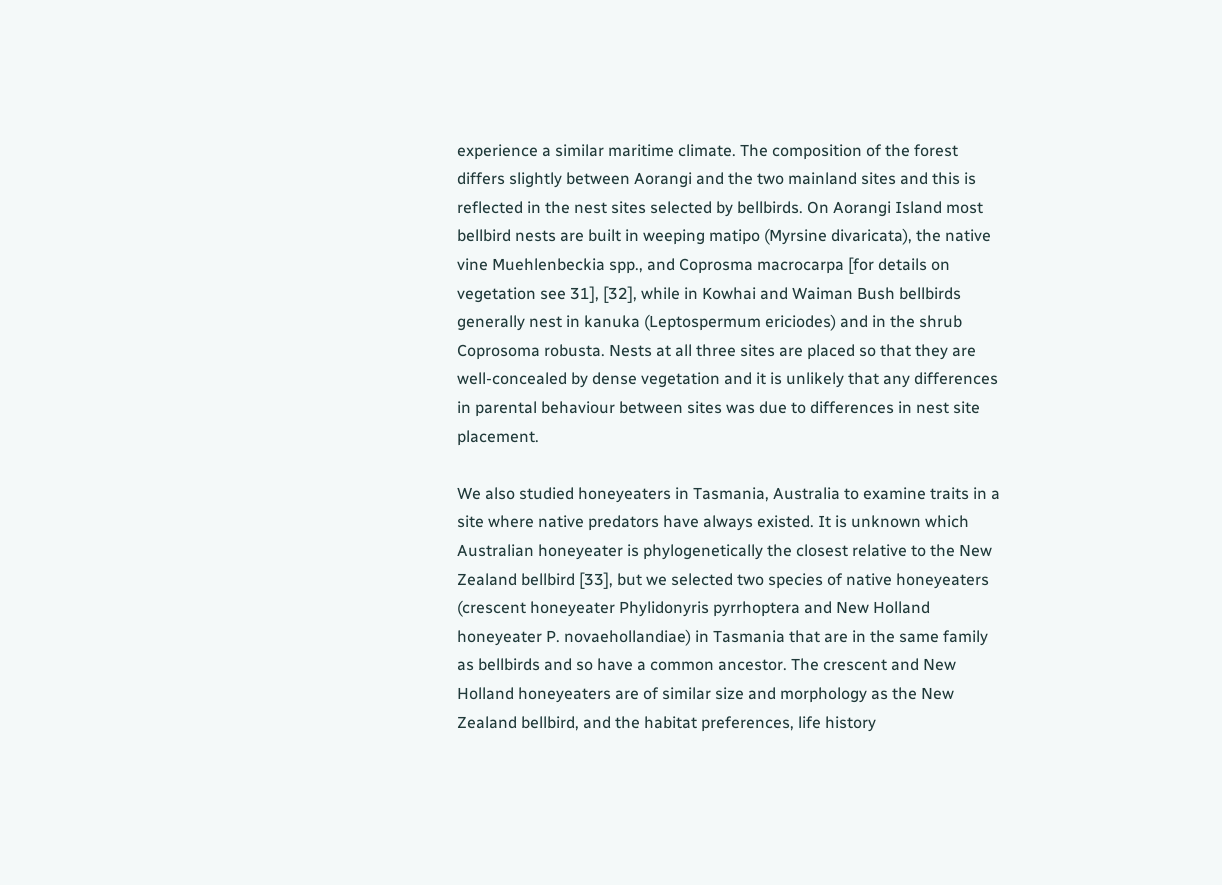experience a similar maritime climate. The composition of the forest differs slightly between Aorangi and the two mainland sites and this is reflected in the nest sites selected by bellbirds. On Aorangi Island most bellbird nests are built in weeping matipo (Myrsine divaricata), the native vine Muehlenbeckia spp., and Coprosma macrocarpa [for details on vegetation see 31], [32], while in Kowhai and Waiman Bush bellbirds generally nest in kanuka (Leptospermum ericiodes) and in the shrub Coprosoma robusta. Nests at all three sites are placed so that they are well-concealed by dense vegetation and it is unlikely that any differences in parental behaviour between sites was due to differences in nest site placement.

We also studied honeyeaters in Tasmania, Australia to examine traits in a site where native predators have always existed. It is unknown which Australian honeyeater is phylogenetically the closest relative to the New Zealand bellbird [33], but we selected two species of native honeyeaters (crescent honeyeater Phylidonyris pyrrhoptera and New Holland honeyeater P. novaehollandiae) in Tasmania that are in the same family as bellbirds and so have a common ancestor. The crescent and New Holland honeyeaters are of similar size and morphology as the New Zealand bellbird, and the habitat preferences, life history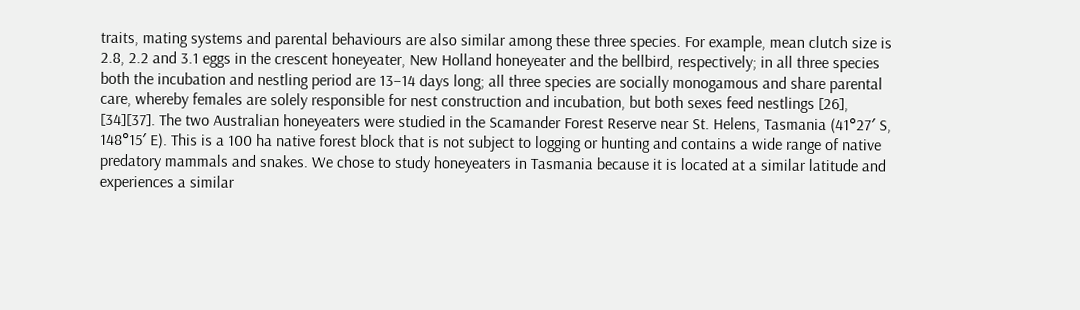traits, mating systems and parental behaviours are also similar among these three species. For example, mean clutch size is 2.8, 2.2 and 3.1 eggs in the crescent honeyeater, New Holland honeyeater and the bellbird, respectively; in all three species both the incubation and nestling period are 13–14 days long; all three species are socially monogamous and share parental care, whereby females are solely responsible for nest construction and incubation, but both sexes feed nestlings [26], [34][37]. The two Australian honeyeaters were studied in the Scamander Forest Reserve near St. Helens, Tasmania (41°27′ S, 148°15′ E). This is a 100 ha native forest block that is not subject to logging or hunting and contains a wide range of native predatory mammals and snakes. We chose to study honeyeaters in Tasmania because it is located at a similar latitude and experiences a similar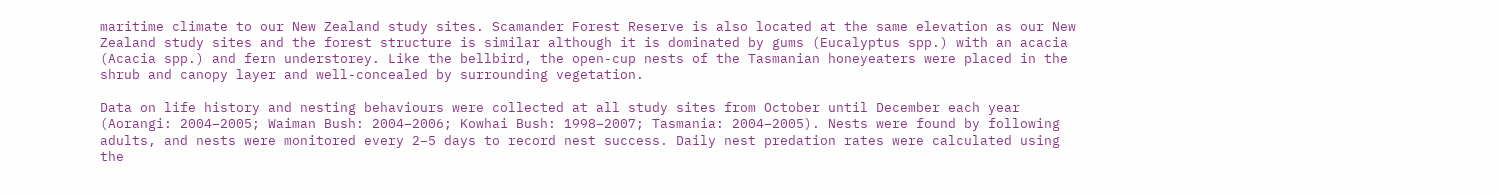maritime climate to our New Zealand study sites. Scamander Forest Reserve is also located at the same elevation as our New Zealand study sites and the forest structure is similar although it is dominated by gums (Eucalyptus spp.) with an acacia (Acacia spp.) and fern understorey. Like the bellbird, the open-cup nests of the Tasmanian honeyeaters were placed in the shrub and canopy layer and well-concealed by surrounding vegetation.

Data on life history and nesting behaviours were collected at all study sites from October until December each year (Aorangi: 2004–2005; Waiman Bush: 2004–2006; Kowhai Bush: 1998–2007; Tasmania: 2004–2005). Nests were found by following adults, and nests were monitored every 2–5 days to record nest success. Daily nest predation rates were calculated using the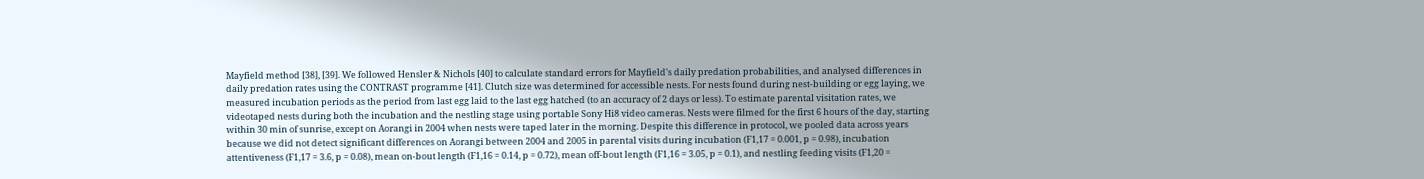Mayfield method [38], [39]. We followed Hensler & Nichols [40] to calculate standard errors for Mayfield's daily predation probabilities, and analysed differences in daily predation rates using the CONTRAST programme [41]. Clutch size was determined for accessible nests. For nests found during nest-building or egg laying, we measured incubation periods as the period from last egg laid to the last egg hatched (to an accuracy of 2 days or less). To estimate parental visitation rates, we videotaped nests during both the incubation and the nestling stage using portable Sony Hi8 video cameras. Nests were filmed for the first 6 hours of the day, starting within 30 min of sunrise, except on Aorangi in 2004 when nests were taped later in the morning. Despite this difference in protocol, we pooled data across years because we did not detect significant differences on Aorangi between 2004 and 2005 in parental visits during incubation (F1,17 = 0.001, p = 0.98), incubation attentiveness (F1,17 = 3.6, p = 0.08), mean on-bout length (F1,16 = 0.14, p = 0.72), mean off-bout length (F1,16 = 3.05, p = 0.1), and nestling feeding visits (F1,20 =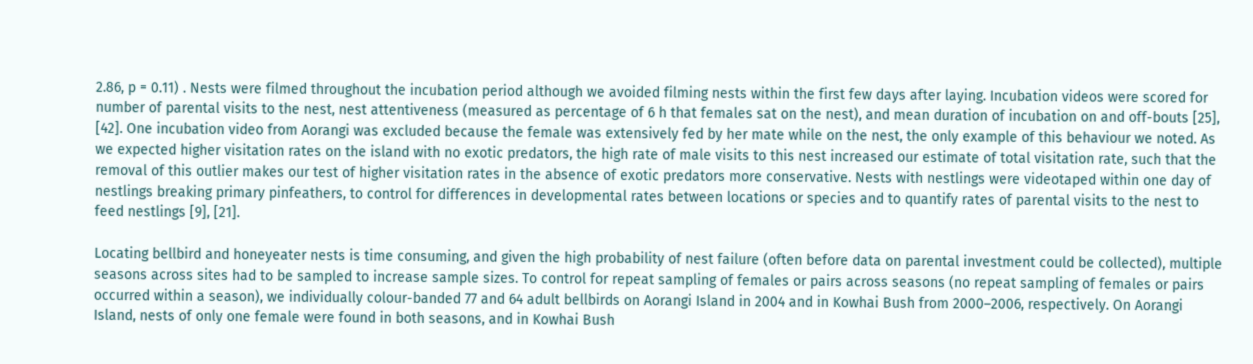2.86, p = 0.11) . Nests were filmed throughout the incubation period although we avoided filming nests within the first few days after laying. Incubation videos were scored for number of parental visits to the nest, nest attentiveness (measured as percentage of 6 h that females sat on the nest), and mean duration of incubation on and off-bouts [25], [42]. One incubation video from Aorangi was excluded because the female was extensively fed by her mate while on the nest, the only example of this behaviour we noted. As we expected higher visitation rates on the island with no exotic predators, the high rate of male visits to this nest increased our estimate of total visitation rate, such that the removal of this outlier makes our test of higher visitation rates in the absence of exotic predators more conservative. Nests with nestlings were videotaped within one day of nestlings breaking primary pinfeathers, to control for differences in developmental rates between locations or species and to quantify rates of parental visits to the nest to feed nestlings [9], [21].

Locating bellbird and honeyeater nests is time consuming, and given the high probability of nest failure (often before data on parental investment could be collected), multiple seasons across sites had to be sampled to increase sample sizes. To control for repeat sampling of females or pairs across seasons (no repeat sampling of females or pairs occurred within a season), we individually colour-banded 77 and 64 adult bellbirds on Aorangi Island in 2004 and in Kowhai Bush from 2000–2006, respectively. On Aorangi Island, nests of only one female were found in both seasons, and in Kowhai Bush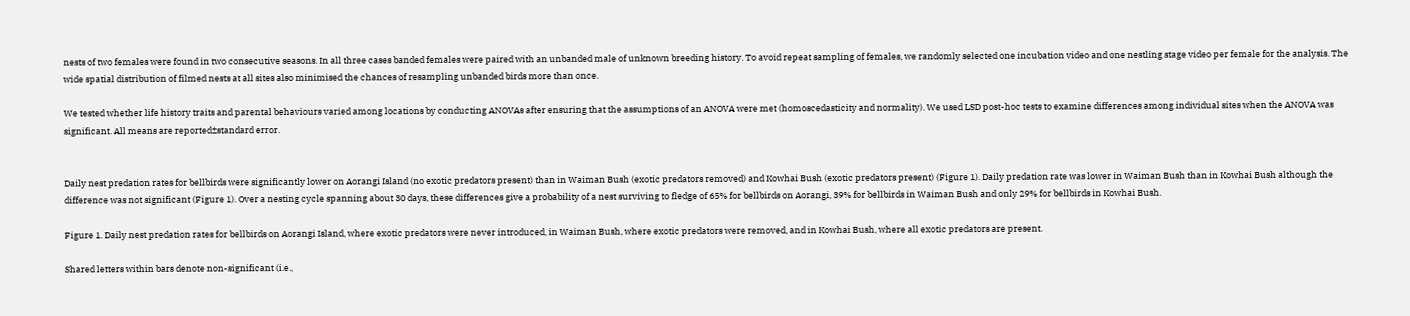nests of two females were found in two consecutive seasons. In all three cases banded females were paired with an unbanded male of unknown breeding history. To avoid repeat sampling of females, we randomly selected one incubation video and one nestling stage video per female for the analysis. The wide spatial distribution of filmed nests at all sites also minimised the chances of resampling unbanded birds more than once.

We tested whether life history traits and parental behaviours varied among locations by conducting ANOVAs after ensuring that the assumptions of an ANOVA were met (homoscedasticity and normality). We used LSD post-hoc tests to examine differences among individual sites when the ANOVA was significant. All means are reported±standard error.


Daily nest predation rates for bellbirds were significantly lower on Aorangi Island (no exotic predators present) than in Waiman Bush (exotic predators removed) and Kowhai Bush (exotic predators present) (Figure 1). Daily predation rate was lower in Waiman Bush than in Kowhai Bush although the difference was not significant (Figure 1). Over a nesting cycle spanning about 30 days, these differences give a probability of a nest surviving to fledge of 65% for bellbirds on Aorangi, 39% for bellbirds in Waiman Bush and only 29% for bellbirds in Kowhai Bush.

Figure 1. Daily nest predation rates for bellbirds on Aorangi Island, where exotic predators were never introduced, in Waiman Bush, where exotic predators were removed, and in Kowhai Bush, where all exotic predators are present.

Shared letters within bars denote non-significant (i.e.,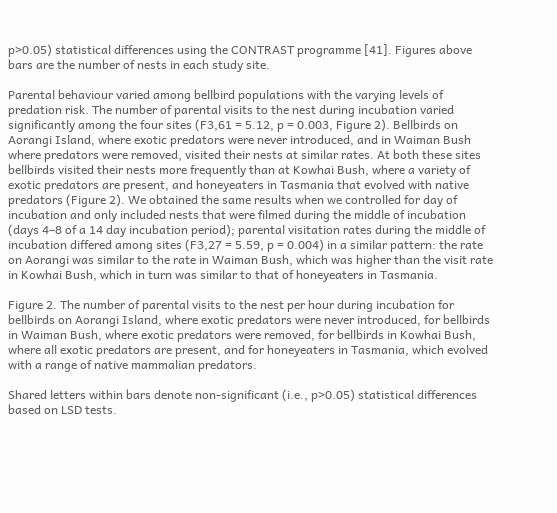p>0.05) statistical differences using the CONTRAST programme [41]. Figures above bars are the number of nests in each study site.

Parental behaviour varied among bellbird populations with the varying levels of predation risk. The number of parental visits to the nest during incubation varied significantly among the four sites (F3,61 = 5.12, p = 0.003, Figure 2). Bellbirds on Aorangi Island, where exotic predators were never introduced, and in Waiman Bush where predators were removed, visited their nests at similar rates. At both these sites bellbirds visited their nests more frequently than at Kowhai Bush, where a variety of exotic predators are present, and honeyeaters in Tasmania that evolved with native predators (Figure 2). We obtained the same results when we controlled for day of incubation and only included nests that were filmed during the middle of incubation (days 4–8 of a 14 day incubation period); parental visitation rates during the middle of incubation differed among sites (F3,27 = 5.59, p = 0.004) in a similar pattern: the rate on Aorangi was similar to the rate in Waiman Bush, which was higher than the visit rate in Kowhai Bush, which in turn was similar to that of honeyeaters in Tasmania.

Figure 2. The number of parental visits to the nest per hour during incubation for bellbirds on Aorangi Island, where exotic predators were never introduced, for bellbirds in Waiman Bush, where exotic predators were removed, for bellbirds in Kowhai Bush, where all exotic predators are present, and for honeyeaters in Tasmania, which evolved with a range of native mammalian predators.

Shared letters within bars denote non-significant (i.e., p>0.05) statistical differences based on LSD tests.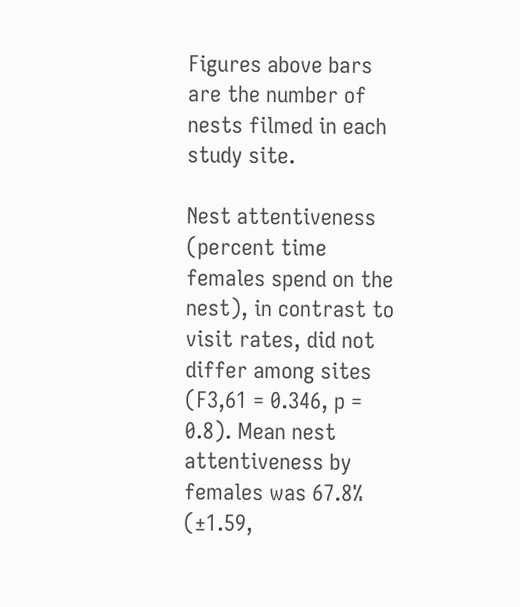Figures above bars are the number of nests filmed in each study site.

Nest attentiveness (percent time females spend on the nest), in contrast to visit rates, did not differ among sites (F3,61 = 0.346, p = 0.8). Mean nest attentiveness by females was 67.8% (±1.59,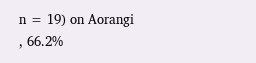n = 19) on Aorangi , 66.2%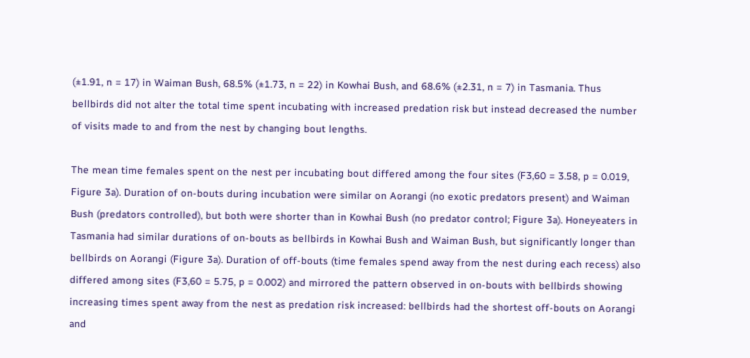(±1.91, n = 17) in Waiman Bush, 68.5% (±1.73, n = 22) in Kowhai Bush, and 68.6% (±2.31, n = 7) in Tasmania. Thus bellbirds did not alter the total time spent incubating with increased predation risk but instead decreased the number of visits made to and from the nest by changing bout lengths.

The mean time females spent on the nest per incubating bout differed among the four sites (F3,60 = 3.58, p = 0.019, Figure 3a). Duration of on-bouts during incubation were similar on Aorangi (no exotic predators present) and Waiman Bush (predators controlled), but both were shorter than in Kowhai Bush (no predator control; Figure 3a). Honeyeaters in Tasmania had similar durations of on-bouts as bellbirds in Kowhai Bush and Waiman Bush, but significantly longer than bellbirds on Aorangi (Figure 3a). Duration of off-bouts (time females spend away from the nest during each recess) also differed among sites (F3,60 = 5.75, p = 0.002) and mirrored the pattern observed in on-bouts with bellbirds showing increasing times spent away from the nest as predation risk increased: bellbirds had the shortest off-bouts on Aorangi and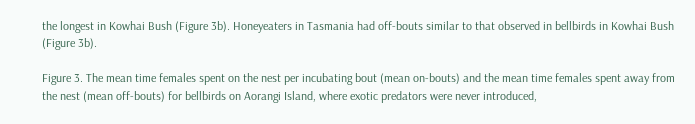the longest in Kowhai Bush (Figure 3b). Honeyeaters in Tasmania had off-bouts similar to that observed in bellbirds in Kowhai Bush (Figure 3b).

Figure 3. The mean time females spent on the nest per incubating bout (mean on-bouts) and the mean time females spent away from the nest (mean off-bouts) for bellbirds on Aorangi Island, where exotic predators were never introduced,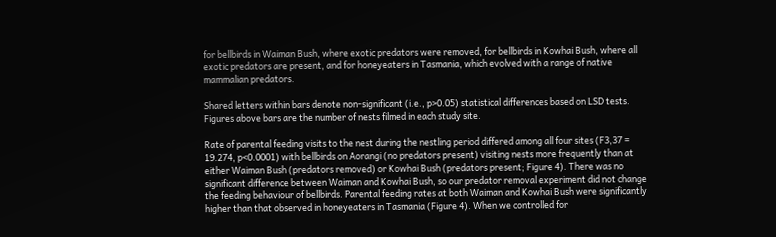for bellbirds in Waiman Bush, where exotic predators were removed, for bellbirds in Kowhai Bush, where all exotic predators are present, and for honeyeaters in Tasmania, which evolved with a range of native mammalian predators.

Shared letters within bars denote non-significant (i.e., p>0.05) statistical differences based on LSD tests. Figures above bars are the number of nests filmed in each study site.

Rate of parental feeding visits to the nest during the nestling period differed among all four sites (F3,37 = 19.274, p<0.0001) with bellbirds on Aorangi (no predators present) visiting nests more frequently than at either Waiman Bush (predators removed) or Kowhai Bush (predators present; Figure 4). There was no significant difference between Waiman and Kowhai Bush, so our predator removal experiment did not change the feeding behaviour of bellbirds. Parental feeding rates at both Waiman and Kowhai Bush were significantly higher than that observed in honeyeaters in Tasmania (Figure 4). When we controlled for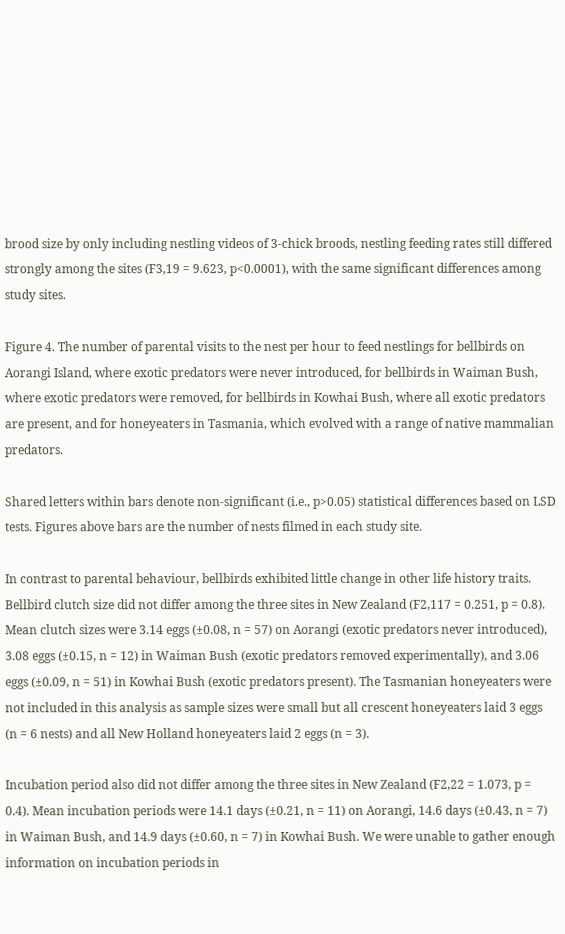brood size by only including nestling videos of 3-chick broods, nestling feeding rates still differed strongly among the sites (F3,19 = 9.623, p<0.0001), with the same significant differences among study sites.

Figure 4. The number of parental visits to the nest per hour to feed nestlings for bellbirds on Aorangi Island, where exotic predators were never introduced, for bellbirds in Waiman Bush, where exotic predators were removed, for bellbirds in Kowhai Bush, where all exotic predators are present, and for honeyeaters in Tasmania, which evolved with a range of native mammalian predators.

Shared letters within bars denote non-significant (i.e., p>0.05) statistical differences based on LSD tests. Figures above bars are the number of nests filmed in each study site.

In contrast to parental behaviour, bellbirds exhibited little change in other life history traits. Bellbird clutch size did not differ among the three sites in New Zealand (F2,117 = 0.251, p = 0.8). Mean clutch sizes were 3.14 eggs (±0.08, n = 57) on Aorangi (exotic predators never introduced), 3.08 eggs (±0.15, n = 12) in Waiman Bush (exotic predators removed experimentally), and 3.06 eggs (±0.09, n = 51) in Kowhai Bush (exotic predators present). The Tasmanian honeyeaters were not included in this analysis as sample sizes were small but all crescent honeyeaters laid 3 eggs (n = 6 nests) and all New Holland honeyeaters laid 2 eggs (n = 3).

Incubation period also did not differ among the three sites in New Zealand (F2,22 = 1.073, p = 0.4). Mean incubation periods were 14.1 days (±0.21, n = 11) on Aorangi, 14.6 days (±0.43, n = 7) in Waiman Bush, and 14.9 days (±0.60, n = 7) in Kowhai Bush. We were unable to gather enough information on incubation periods in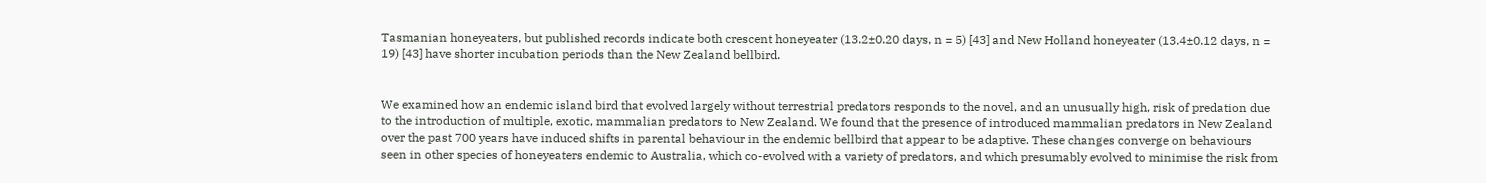Tasmanian honeyeaters, but published records indicate both crescent honeyeater (13.2±0.20 days, n = 5) [43] and New Holland honeyeater (13.4±0.12 days, n = 19) [43] have shorter incubation periods than the New Zealand bellbird.


We examined how an endemic island bird that evolved largely without terrestrial predators responds to the novel, and an unusually high, risk of predation due to the introduction of multiple, exotic, mammalian predators to New Zealand. We found that the presence of introduced mammalian predators in New Zealand over the past 700 years have induced shifts in parental behaviour in the endemic bellbird that appear to be adaptive. These changes converge on behaviours seen in other species of honeyeaters endemic to Australia, which co-evolved with a variety of predators, and which presumably evolved to minimise the risk from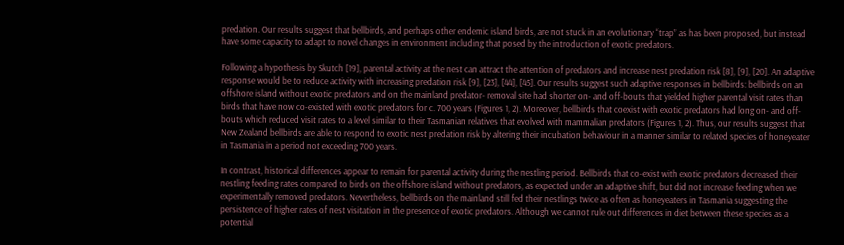predation. Our results suggest that bellbirds, and perhaps other endemic island birds, are not stuck in an evolutionary “trap” as has been proposed, but instead have some capacity to adapt to novel changes in environment including that posed by the introduction of exotic predators.

Following a hypothesis by Skutch [19], parental activity at the nest can attract the attention of predators and increase nest predation risk [8], [9], [20]. An adaptive response would be to reduce activity with increasing predation risk [9], [23], [44], [45]. Our results suggest such adaptive responses in bellbirds: bellbirds on an offshore island without exotic predators and on the mainland predator- removal site had shorter on- and off-bouts that yielded higher parental visit rates than birds that have now co-existed with exotic predators for c. 700 years (Figures 1, 2). Moreover, bellbirds that coexist with exotic predators had long on- and off-bouts which reduced visit rates to a level similar to their Tasmanian relatives that evolved with mammalian predators (Figures 1, 2). Thus, our results suggest that New Zealand bellbirds are able to respond to exotic nest predation risk by altering their incubation behaviour in a manner similar to related species of honeyeater in Tasmania in a period not exceeding 700 years.

In contrast, historical differences appear to remain for parental activity during the nestling period. Bellbirds that co-exist with exotic predators decreased their nestling feeding rates compared to birds on the offshore island without predators, as expected under an adaptive shift, but did not increase feeding when we experimentally removed predators. Nevertheless, bellbirds on the mainland still fed their nestlings twice as often as honeyeaters in Tasmania suggesting the persistence of higher rates of nest visitation in the presence of exotic predators. Although we cannot rule out differences in diet between these species as a potential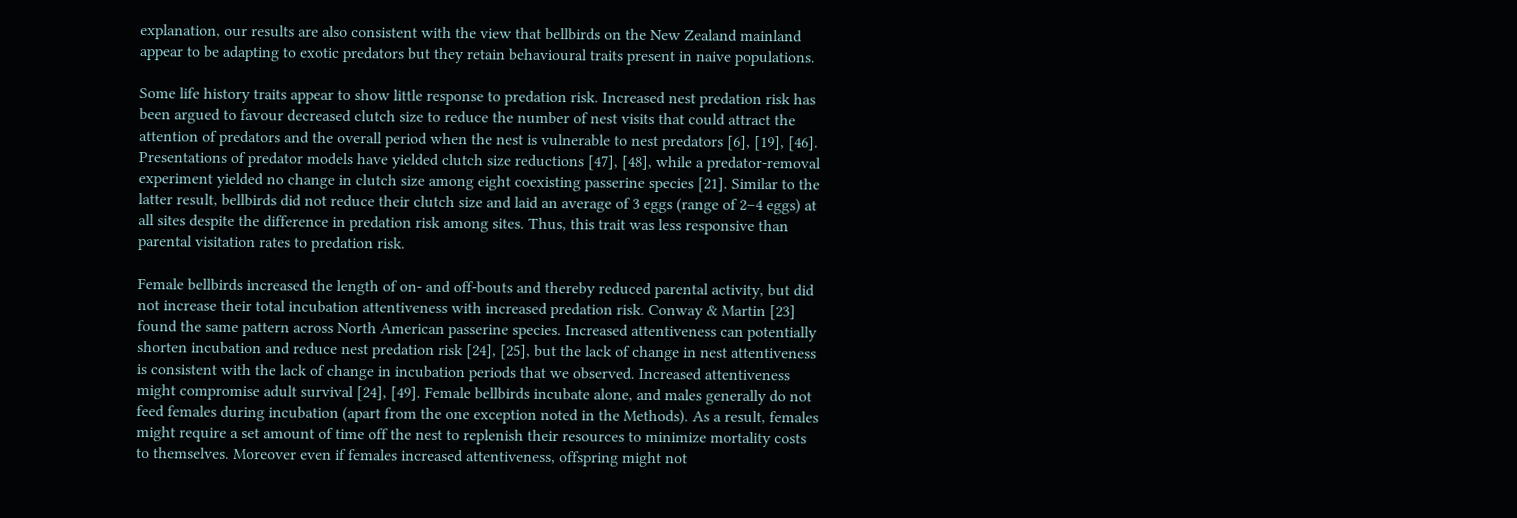explanation, our results are also consistent with the view that bellbirds on the New Zealand mainland appear to be adapting to exotic predators but they retain behavioural traits present in naive populations.

Some life history traits appear to show little response to predation risk. Increased nest predation risk has been argued to favour decreased clutch size to reduce the number of nest visits that could attract the attention of predators and the overall period when the nest is vulnerable to nest predators [6], [19], [46]. Presentations of predator models have yielded clutch size reductions [47], [48], while a predator-removal experiment yielded no change in clutch size among eight coexisting passerine species [21]. Similar to the latter result, bellbirds did not reduce their clutch size and laid an average of 3 eggs (range of 2–4 eggs) at all sites despite the difference in predation risk among sites. Thus, this trait was less responsive than parental visitation rates to predation risk.

Female bellbirds increased the length of on- and off-bouts and thereby reduced parental activity, but did not increase their total incubation attentiveness with increased predation risk. Conway & Martin [23] found the same pattern across North American passerine species. Increased attentiveness can potentially shorten incubation and reduce nest predation risk [24], [25], but the lack of change in nest attentiveness is consistent with the lack of change in incubation periods that we observed. Increased attentiveness might compromise adult survival [24], [49]. Female bellbirds incubate alone, and males generally do not feed females during incubation (apart from the one exception noted in the Methods). As a result, females might require a set amount of time off the nest to replenish their resources to minimize mortality costs to themselves. Moreover even if females increased attentiveness, offspring might not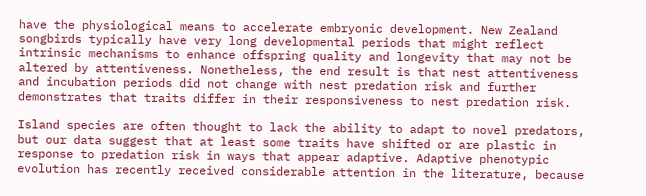have the physiological means to accelerate embryonic development. New Zealand songbirds typically have very long developmental periods that might reflect intrinsic mechanisms to enhance offspring quality and longevity that may not be altered by attentiveness. Nonetheless, the end result is that nest attentiveness and incubation periods did not change with nest predation risk and further demonstrates that traits differ in their responsiveness to nest predation risk.

Island species are often thought to lack the ability to adapt to novel predators, but our data suggest that at least some traits have shifted or are plastic in response to predation risk in ways that appear adaptive. Adaptive phenotypic evolution has recently received considerable attention in the literature, because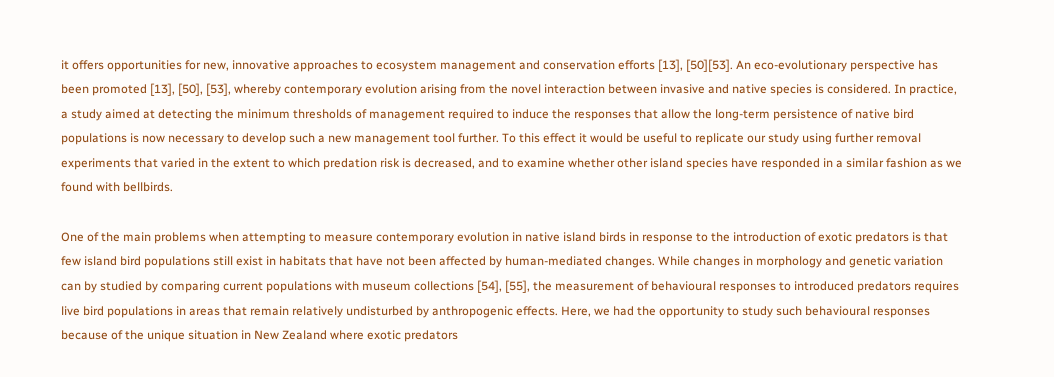it offers opportunities for new, innovative approaches to ecosystem management and conservation efforts [13], [50][53]. An eco-evolutionary perspective has been promoted [13], [50], [53], whereby contemporary evolution arising from the novel interaction between invasive and native species is considered. In practice, a study aimed at detecting the minimum thresholds of management required to induce the responses that allow the long-term persistence of native bird populations is now necessary to develop such a new management tool further. To this effect it would be useful to replicate our study using further removal experiments that varied in the extent to which predation risk is decreased, and to examine whether other island species have responded in a similar fashion as we found with bellbirds.

One of the main problems when attempting to measure contemporary evolution in native island birds in response to the introduction of exotic predators is that few island bird populations still exist in habitats that have not been affected by human-mediated changes. While changes in morphology and genetic variation can by studied by comparing current populations with museum collections [54], [55], the measurement of behavioural responses to introduced predators requires live bird populations in areas that remain relatively undisturbed by anthropogenic effects. Here, we had the opportunity to study such behavioural responses because of the unique situation in New Zealand where exotic predators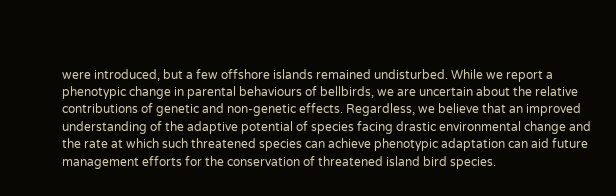were introduced, but a few offshore islands remained undisturbed. While we report a phenotypic change in parental behaviours of bellbirds, we are uncertain about the relative contributions of genetic and non-genetic effects. Regardless, we believe that an improved understanding of the adaptive potential of species facing drastic environmental change and the rate at which such threatened species can achieve phenotypic adaptation can aid future management efforts for the conservation of threatened island bird species.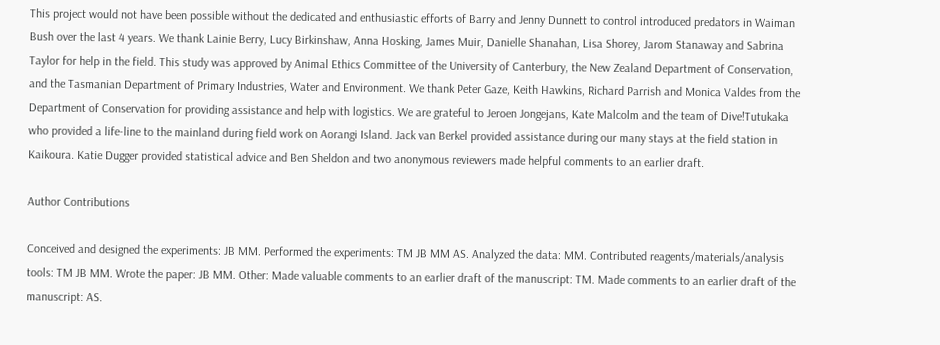This project would not have been possible without the dedicated and enthusiastic efforts of Barry and Jenny Dunnett to control introduced predators in Waiman Bush over the last 4 years. We thank Lainie Berry, Lucy Birkinshaw, Anna Hosking, James Muir, Danielle Shanahan, Lisa Shorey, Jarom Stanaway and Sabrina Taylor for help in the field. This study was approved by Animal Ethics Committee of the University of Canterbury, the New Zealand Department of Conservation, and the Tasmanian Department of Primary Industries, Water and Environment. We thank Peter Gaze, Keith Hawkins, Richard Parrish and Monica Valdes from the Department of Conservation for providing assistance and help with logistics. We are grateful to Jeroen Jongejans, Kate Malcolm and the team of Dive!Tutukaka who provided a life-line to the mainland during field work on Aorangi Island. Jack van Berkel provided assistance during our many stays at the field station in Kaikoura. Katie Dugger provided statistical advice and Ben Sheldon and two anonymous reviewers made helpful comments to an earlier draft.

Author Contributions

Conceived and designed the experiments: JB MM. Performed the experiments: TM JB MM AS. Analyzed the data: MM. Contributed reagents/materials/analysis tools: TM JB MM. Wrote the paper: JB MM. Other: Made valuable comments to an earlier draft of the manuscript: TM. Made comments to an earlier draft of the manuscript: AS.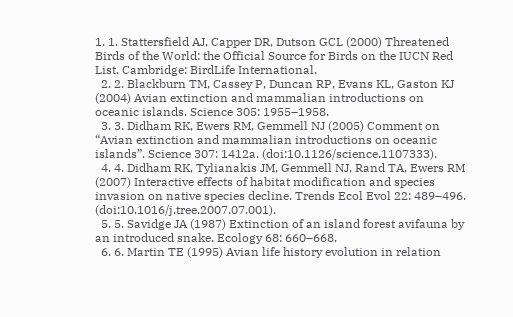1. 1. Stattersfield AJ, Capper DR, Dutson GCL (2000) Threatened Birds of the World: the Official Source for Birds on the IUCN Red List. Cambridge: BirdLife International.
  2. 2. Blackburn TM, Cassey P, Duncan RP, Evans KL, Gaston KJ (2004) Avian extinction and mammalian introductions on oceanic islands. Science 305: 1955–1958.
  3. 3. Didham RK, Ewers RM, Gemmell NJ (2005) Comment on “Avian extinction and mammalian introductions on oceanic islands”. Science 307: 1412a. (doi:10.1126/science.1107333).
  4. 4. Didham RK, Tylianakis JM, Gemmell NJ, Rand TA, Ewers RM (2007) Interactive effects of habitat modification and species invasion on native species decline. Trends Ecol Evol 22: 489–496. (doi:10.1016/j.tree.2007.07.001).
  5. 5. Savidge JA (1987) Extinction of an island forest avifauna by an introduced snake. Ecology 68: 660–668.
  6. 6. Martin TE (1995) Avian life history evolution in relation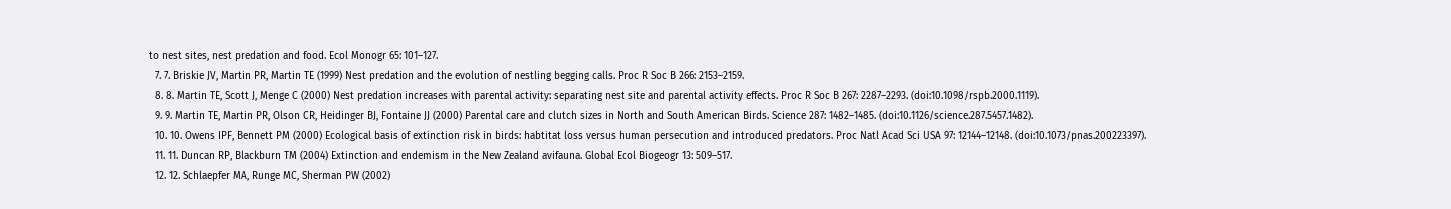to nest sites, nest predation and food. Ecol Monogr 65: 101–127.
  7. 7. Briskie JV, Martin PR, Martin TE (1999) Nest predation and the evolution of nestling begging calls. Proc R Soc B 266: 2153–2159.
  8. 8. Martin TE, Scott J, Menge C (2000) Nest predation increases with parental activity: separating nest site and parental activity effects. Proc R Soc B 267: 2287–2293. (doi:10.1098/rspb.2000.1119).
  9. 9. Martin TE, Martin PR, Olson CR, Heidinger BJ, Fontaine JJ (2000) Parental care and clutch sizes in North and South American Birds. Science 287: 1482–1485. (doi:10.1126/science.287.5457.1482).
  10. 10. Owens IPF, Bennett PM (2000) Ecological basis of extinction risk in birds: habtitat loss versus human persecution and introduced predators. Proc Natl Acad Sci USA 97: 12144–12148. (doi:10.1073/pnas.200223397).
  11. 11. Duncan RP, Blackburn TM (2004) Extinction and endemism in the New Zealand avifauna. Global Ecol Biogeogr 13: 509–517.
  12. 12. Schlaepfer MA, Runge MC, Sherman PW (2002)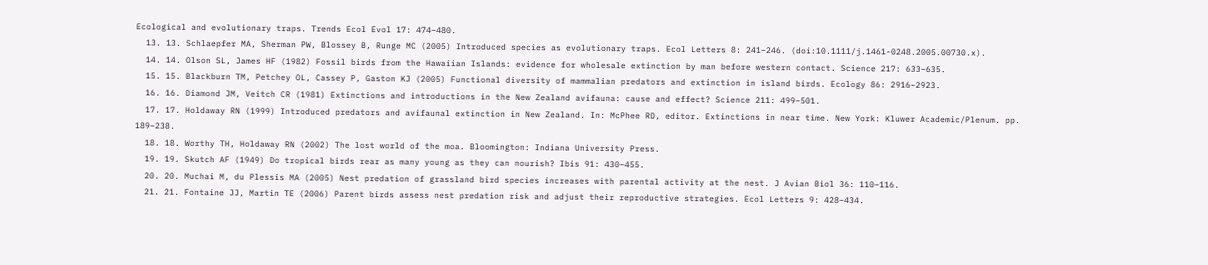Ecological and evolutionary traps. Trends Ecol Evol 17: 474–480.
  13. 13. Schlaepfer MA, Sherman PW, Blossey B, Runge MC (2005) Introduced species as evolutionary traps. Ecol Letters 8: 241–246. (doi:10.1111/j.1461-0248.2005.00730.x).
  14. 14. Olson SL, James HF (1982) Fossil birds from the Hawaiian Islands: evidence for wholesale extinction by man before western contact. Science 217: 633–635.
  15. 15. Blackburn TM, Petchey OL, Cassey P, Gaston KJ (2005) Functional diversity of mammalian predators and extinction in island birds. Ecology 86: 2916–2923.
  16. 16. Diamond JM, Veitch CR (1981) Extinctions and introductions in the New Zealand avifauna: cause and effect? Science 211: 499–501.
  17. 17. Holdaway RN (1999) Introduced predators and avifaunal extinction in New Zealand. In: McPhee RD, editor. Extinctions in near time. New York: Kluwer Academic/Plenum. pp. 189–238.
  18. 18. Worthy TH, Holdaway RN (2002) The lost world of the moa. Bloomington: Indiana University Press.
  19. 19. Skutch AF (1949) Do tropical birds rear as many young as they can nourish? Ibis 91: 430–455.
  20. 20. Muchai M, du Plessis MA (2005) Nest predation of grassland bird species increases with parental activity at the nest. J Avian Biol 36: 110–116.
  21. 21. Fontaine JJ, Martin TE (2006) Parent birds assess nest predation risk and adjust their reproductive strategies. Ecol Letters 9: 428–434.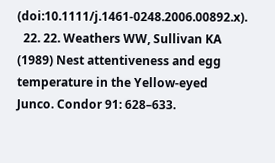(doi:10.1111/j.1461-0248.2006.00892.x).
  22. 22. Weathers WW, Sullivan KA (1989) Nest attentiveness and egg temperature in the Yellow-eyed Junco. Condor 91: 628–633.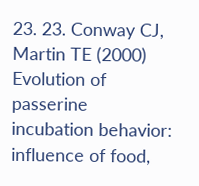23. 23. Conway CJ, Martin TE (2000) Evolution of passerine incubation behavior: influence of food,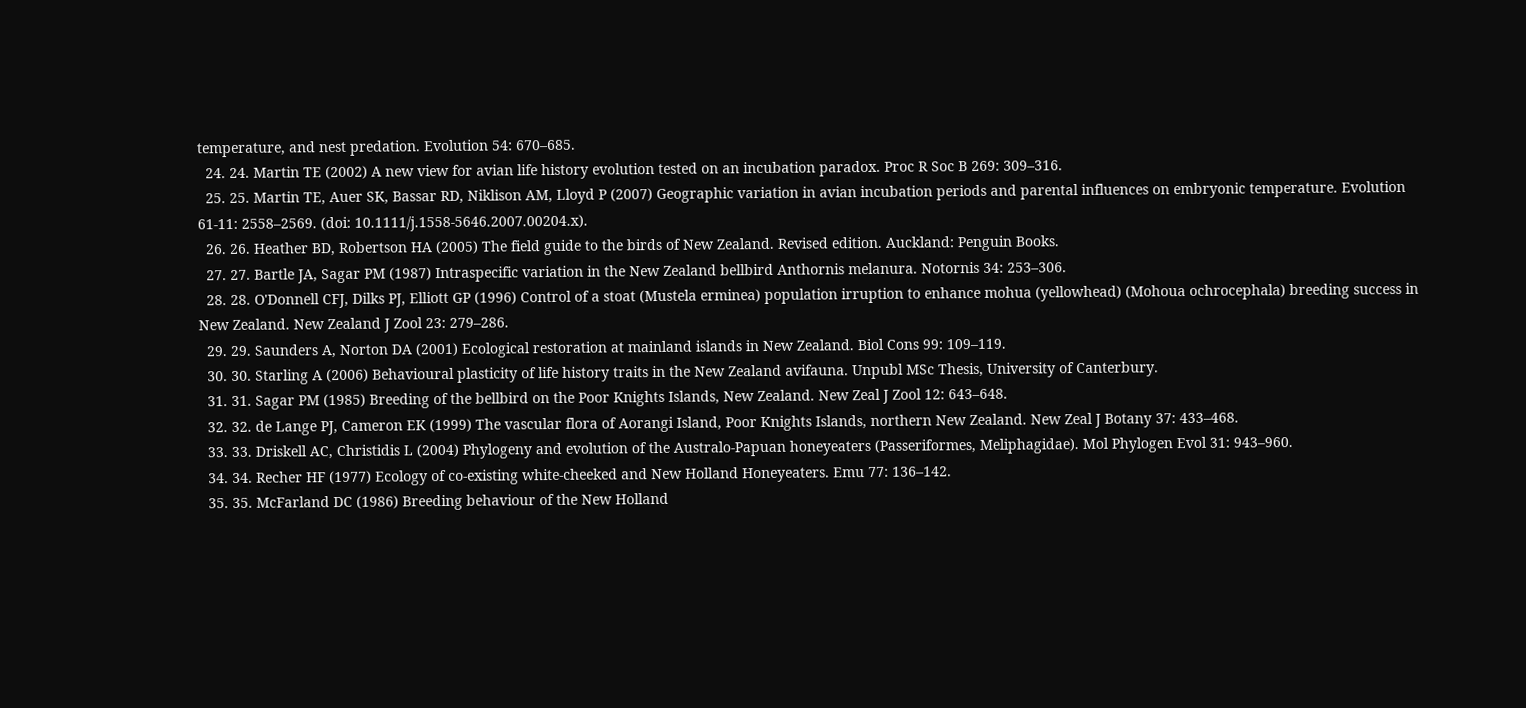temperature, and nest predation. Evolution 54: 670–685.
  24. 24. Martin TE (2002) A new view for avian life history evolution tested on an incubation paradox. Proc R Soc B 269: 309–316.
  25. 25. Martin TE, Auer SK, Bassar RD, Niklison AM, Lloyd P (2007) Geographic variation in avian incubation periods and parental influences on embryonic temperature. Evolution 61-11: 2558–2569. (doi: 10.1111/j.1558-5646.2007.00204.x).
  26. 26. Heather BD, Robertson HA (2005) The field guide to the birds of New Zealand. Revised edition. Auckland: Penguin Books.
  27. 27. Bartle JA, Sagar PM (1987) Intraspecific variation in the New Zealand bellbird Anthornis melanura. Notornis 34: 253–306.
  28. 28. O'Donnell CFJ, Dilks PJ, Elliott GP (1996) Control of a stoat (Mustela erminea) population irruption to enhance mohua (yellowhead) (Mohoua ochrocephala) breeding success in New Zealand. New Zealand J Zool 23: 279–286.
  29. 29. Saunders A, Norton DA (2001) Ecological restoration at mainland islands in New Zealand. Biol Cons 99: 109–119.
  30. 30. Starling A (2006) Behavioural plasticity of life history traits in the New Zealand avifauna. Unpubl MSc Thesis, University of Canterbury.
  31. 31. Sagar PM (1985) Breeding of the bellbird on the Poor Knights Islands, New Zealand. New Zeal J Zool 12: 643–648.
  32. 32. de Lange PJ, Cameron EK (1999) The vascular flora of Aorangi Island, Poor Knights Islands, northern New Zealand. New Zeal J Botany 37: 433–468.
  33. 33. Driskell AC, Christidis L (2004) Phylogeny and evolution of the Australo-Papuan honeyeaters (Passeriformes, Meliphagidae). Mol Phylogen Evol 31: 943–960.
  34. 34. Recher HF (1977) Ecology of co-existing white-cheeked and New Holland Honeyeaters. Emu 77: 136–142.
  35. 35. McFarland DC (1986) Breeding behaviour of the New Holland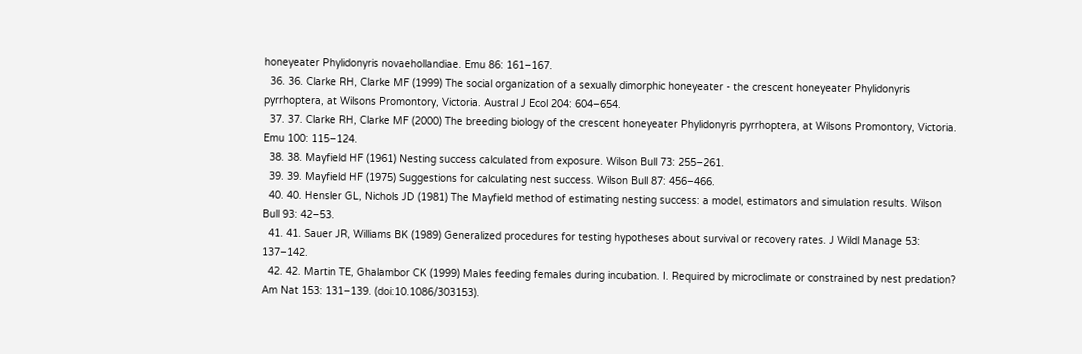honeyeater Phylidonyris novaehollandiae. Emu 86: 161–167.
  36. 36. Clarke RH, Clarke MF (1999) The social organization of a sexually dimorphic honeyeater - the crescent honeyeater Phylidonyris pyrrhoptera, at Wilsons Promontory, Victoria. Austral J Ecol 204: 604–654.
  37. 37. Clarke RH, Clarke MF (2000) The breeding biology of the crescent honeyeater Phylidonyris pyrrhoptera, at Wilsons Promontory, Victoria. Emu 100: 115–124.
  38. 38. Mayfield HF (1961) Nesting success calculated from exposure. Wilson Bull 73: 255–261.
  39. 39. Mayfield HF (1975) Suggestions for calculating nest success. Wilson Bull 87: 456–466.
  40. 40. Hensler GL, Nichols JD (1981) The Mayfield method of estimating nesting success: a model, estimators and simulation results. Wilson Bull 93: 42–53.
  41. 41. Sauer JR, Williams BK (1989) Generalized procedures for testing hypotheses about survival or recovery rates. J Wildl Manage 53: 137–142.
  42. 42. Martin TE, Ghalambor CK (1999) Males feeding females during incubation. I. Required by microclimate or constrained by nest predation? Am Nat 153: 131–139. (doi:10.1086/303153).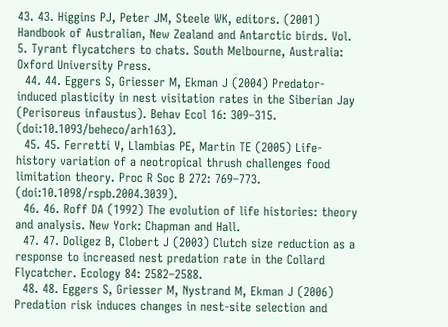43. 43. Higgins PJ, Peter JM, Steele WK, editors. (2001) Handbook of Australian, New Zealand and Antarctic birds. Vol. 5. Tyrant flycatchers to chats. South Melbourne, Australia: Oxford University Press.
  44. 44. Eggers S, Griesser M, Ekman J (2004) Predator-induced plasticity in nest visitation rates in the Siberian Jay (Perisoreus infaustus). Behav Ecol 16: 309–315. (doi:10.1093/beheco/arh163).
  45. 45. Ferretti V, Llambias PE, Martin TE (2005) Life-history variation of a neotropical thrush challenges food limitation theory. Proc R Soc B 272: 769–773. (doi:10.1098/rspb.2004.3039).
  46. 46. Roff DA (1992) The evolution of life histories: theory and analysis. New York: Chapman and Hall.
  47. 47. Doligez B, Clobert J (2003) Clutch size reduction as a response to increased nest predation rate in the Collard Flycatcher. Ecology 84: 2582–2588.
  48. 48. Eggers S, Griesser M, Nystrand M, Ekman J (2006) Predation risk induces changes in nest-site selection and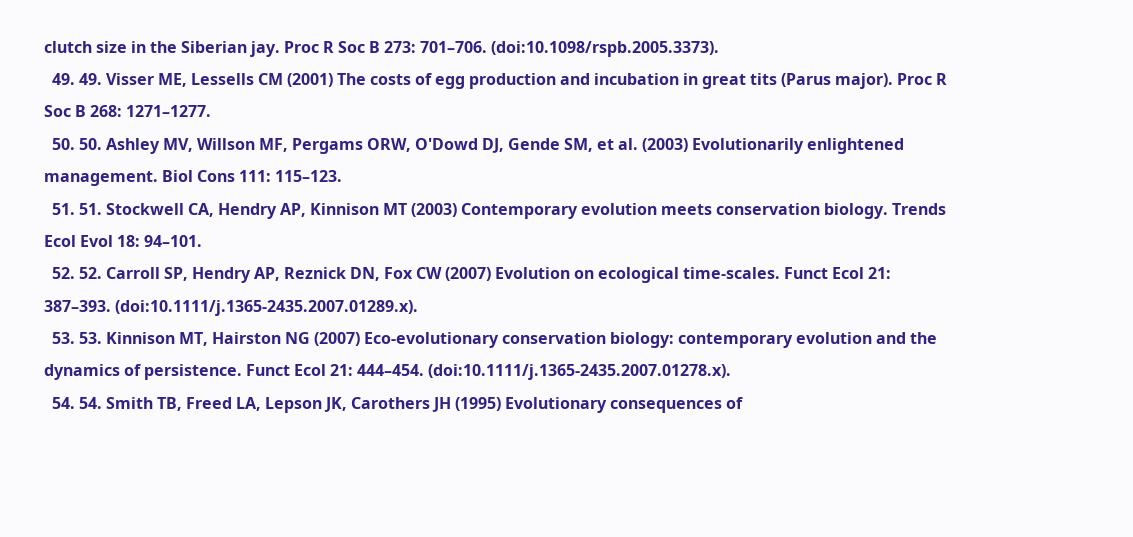clutch size in the Siberian jay. Proc R Soc B 273: 701–706. (doi:10.1098/rspb.2005.3373).
  49. 49. Visser ME, Lessells CM (2001) The costs of egg production and incubation in great tits (Parus major). Proc R Soc B 268: 1271–1277.
  50. 50. Ashley MV, Willson MF, Pergams ORW, O'Dowd DJ, Gende SM, et al. (2003) Evolutionarily enlightened management. Biol Cons 111: 115–123.
  51. 51. Stockwell CA, Hendry AP, Kinnison MT (2003) Contemporary evolution meets conservation biology. Trends Ecol Evol 18: 94–101.
  52. 52. Carroll SP, Hendry AP, Reznick DN, Fox CW (2007) Evolution on ecological time-scales. Funct Ecol 21: 387–393. (doi:10.1111/j.1365-2435.2007.01289.x).
  53. 53. Kinnison MT, Hairston NG (2007) Eco-evolutionary conservation biology: contemporary evolution and the dynamics of persistence. Funct Ecol 21: 444–454. (doi:10.1111/j.1365-2435.2007.01278.x).
  54. 54. Smith TB, Freed LA, Lepson JK, Carothers JH (1995) Evolutionary consequences of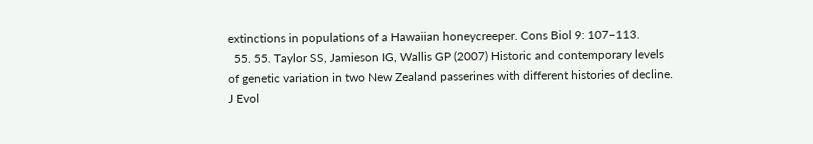extinctions in populations of a Hawaiian honeycreeper. Cons Biol 9: 107–113.
  55. 55. Taylor SS, Jamieson IG, Wallis GP (2007) Historic and contemporary levels of genetic variation in two New Zealand passerines with different histories of decline. J Evol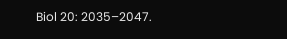Biol 20: 2035–2047.